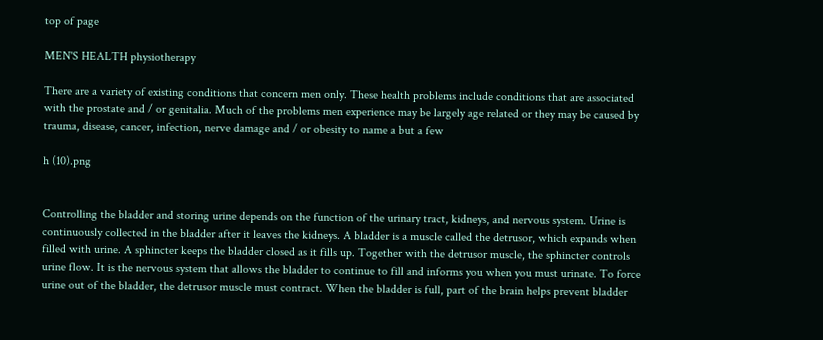top of page

MEN'S HEALTH physiotherapy

There are a variety of existing conditions that concern men only. These health problems include conditions that are associated with the prostate and / or genitalia. Much of the problems men experience may be largely age related or they may be caused by trauma, disease, cancer, infection, nerve damage and / or obesity to name a but a few

h (10).png


Controlling the bladder and storing urine depends on the function of the urinary tract, kidneys, and nervous system. Urine is continuously collected in the bladder after it leaves the kidneys. A bladder is a muscle called the detrusor, which expands when filled with urine. A sphincter keeps the bladder closed as it fills up. Together with the detrusor muscle, the sphincter controls urine flow. It is the nervous system that allows the bladder to continue to fill and informs you when you must urinate. To force urine out of the bladder, the detrusor muscle must contract. When the bladder is full, part of the brain helps prevent bladder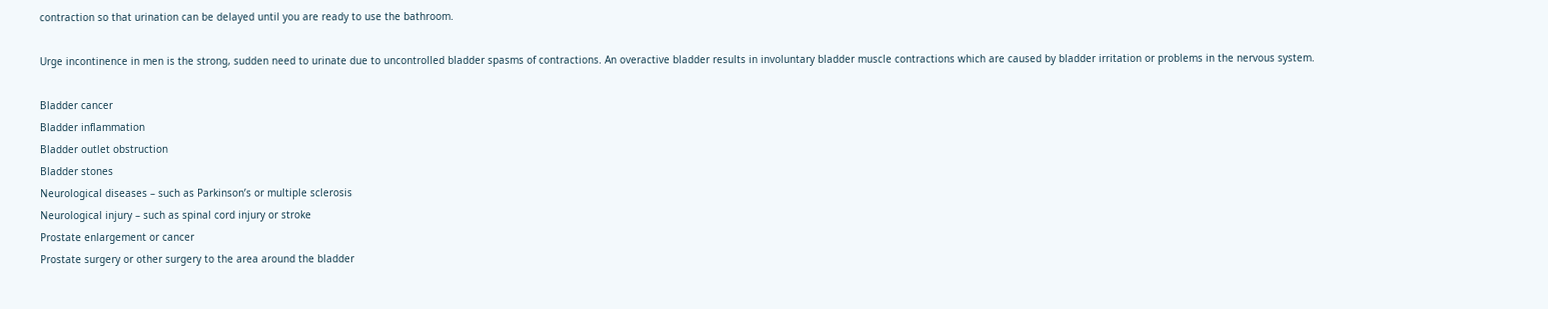contraction so that urination can be delayed until you are ready to use the bathroom.

Urge incontinence in men is the strong, sudden need to urinate due to uncontrolled bladder spasms of contractions. An overactive bladder results in involuntary bladder muscle contractions which are caused by bladder irritation or problems in the nervous system.

Bladder cancer
Bladder inflammation
Bladder outlet obstruction
Bladder stones
Neurological diseases – such as Parkinson’s or multiple sclerosis
Neurological injury – such as spinal cord injury or stroke
Prostate enlargement or cancer
Prostate surgery or other surgery to the area around the bladder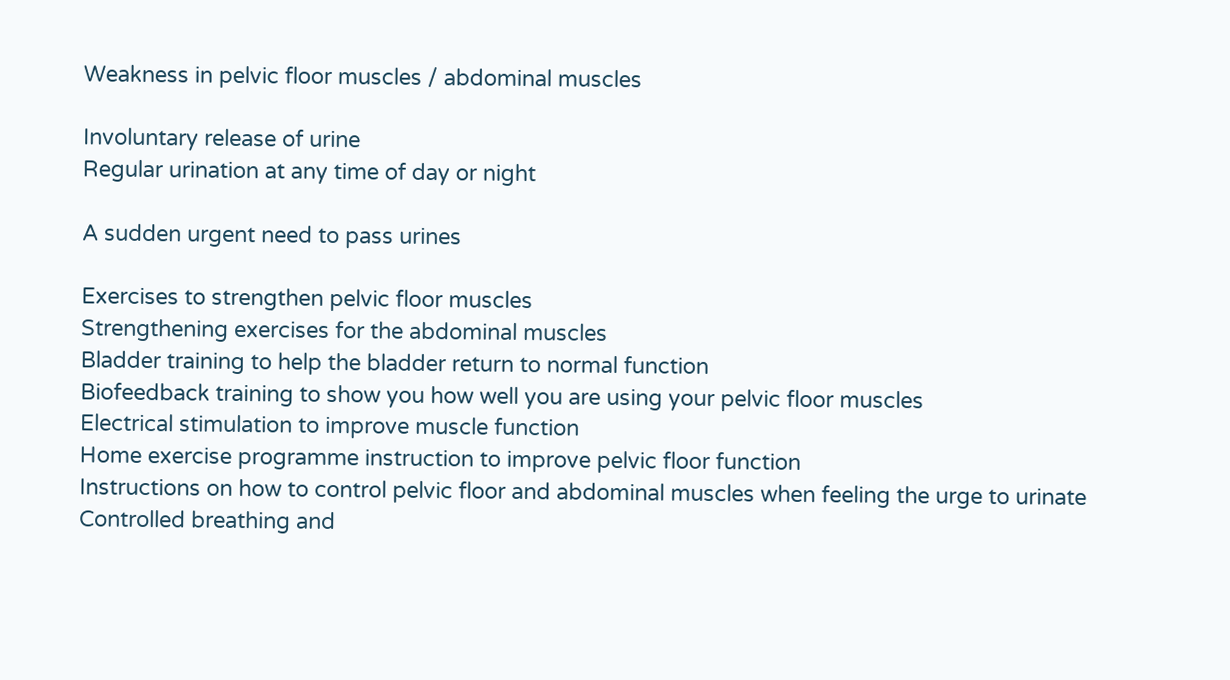Weakness in pelvic floor muscles / abdominal muscles

Involuntary release of urine
Regular urination at any time of day or night

A sudden urgent need to pass urines

Exercises to strengthen pelvic floor muscles
Strengthening exercises for the abdominal muscles
Bladder training to help the bladder return to normal function
Biofeedback training to show you how well you are using your pelvic floor muscles
Electrical stimulation to improve muscle function
Home exercise programme instruction to improve pelvic floor function
Instructions on how to control pelvic floor and abdominal muscles when feeling the urge to urinate
Controlled breathing and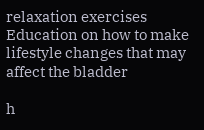relaxation exercises
Education on how to make lifestyle changes that may affect the bladder

h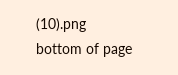(10).png
bottom of page